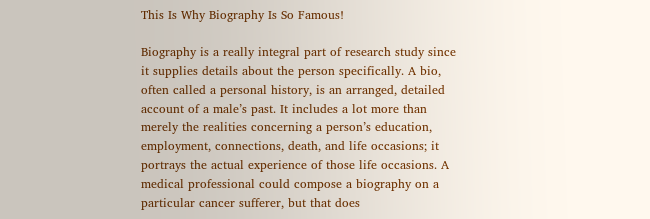This Is Why Biography Is So Famous!

Biography is a really integral part of research study since it supplies details about the person specifically. A bio, often called a personal history, is an arranged, detailed account of a male’s past. It includes a lot more than merely the realities concerning a person’s education, employment, connections, death, and life occasions; it portrays the actual experience of those life occasions. A medical professional could compose a biography on a particular cancer sufferer, but that does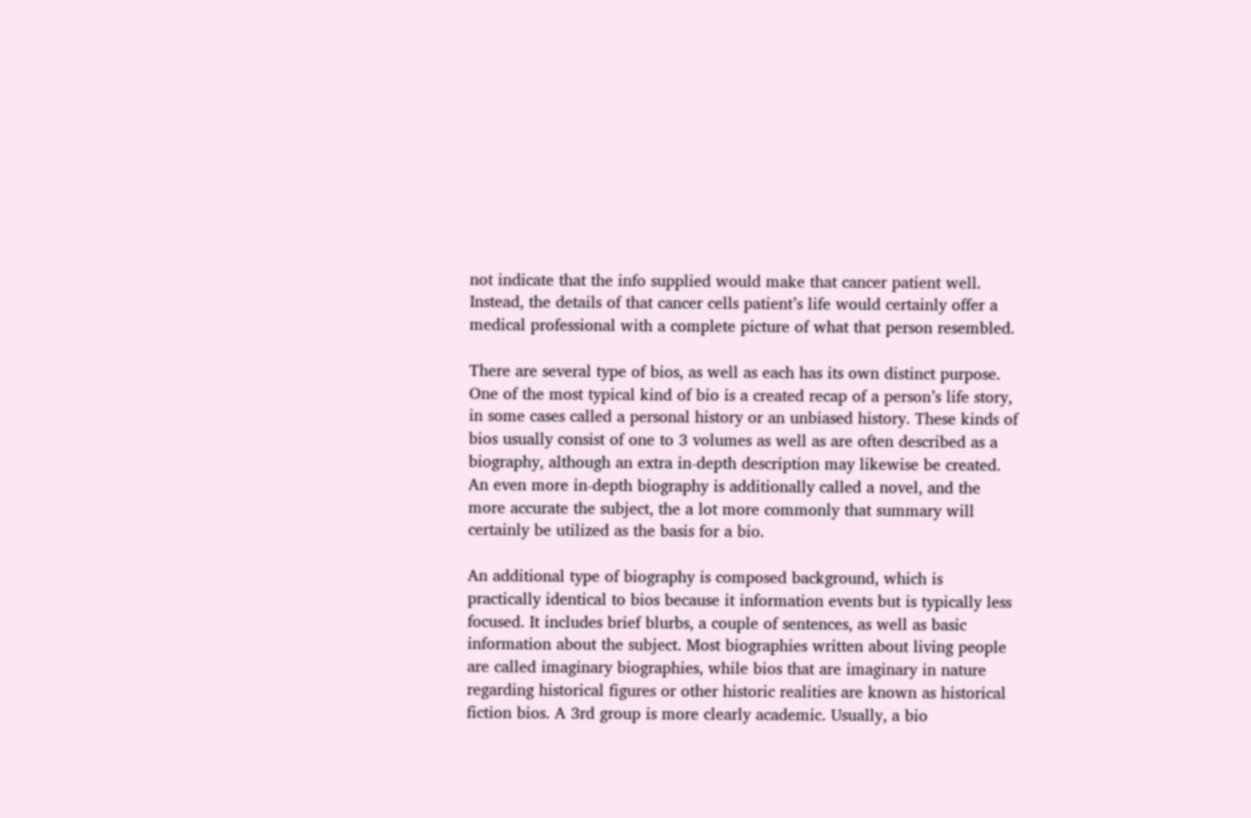not indicate that the info supplied would make that cancer patient well. Instead, the details of that cancer cells patient’s life would certainly offer a medical professional with a complete picture of what that person resembled.

There are several type of bios, as well as each has its own distinct purpose. One of the most typical kind of bio is a created recap of a person’s life story, in some cases called a personal history or an unbiased history. These kinds of bios usually consist of one to 3 volumes as well as are often described as a biography, although an extra in-depth description may likewise be created. An even more in-depth biography is additionally called a novel, and the more accurate the subject, the a lot more commonly that summary will certainly be utilized as the basis for a bio.

An additional type of biography is composed background, which is practically identical to bios because it information events but is typically less focused. It includes brief blurbs, a couple of sentences, as well as basic information about the subject. Most biographies written about living people are called imaginary biographies, while bios that are imaginary in nature regarding historical figures or other historic realities are known as historical fiction bios. A 3rd group is more clearly academic. Usually, a bio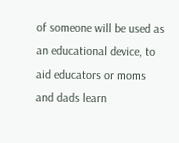of someone will be used as an educational device, to aid educators or moms and dads learn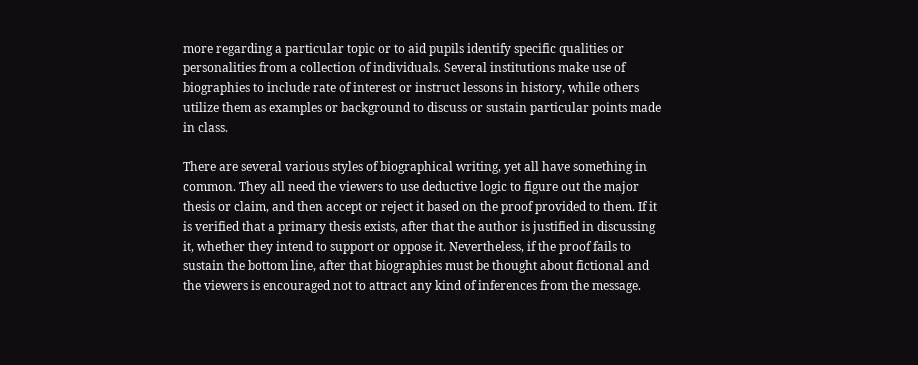more regarding a particular topic or to aid pupils identify specific qualities or personalities from a collection of individuals. Several institutions make use of biographies to include rate of interest or instruct lessons in history, while others utilize them as examples or background to discuss or sustain particular points made in class.

There are several various styles of biographical writing, yet all have something in common. They all need the viewers to use deductive logic to figure out the major thesis or claim, and then accept or reject it based on the proof provided to them. If it is verified that a primary thesis exists, after that the author is justified in discussing it, whether they intend to support or oppose it. Nevertheless, if the proof fails to sustain the bottom line, after that biographies must be thought about fictional and the viewers is encouraged not to attract any kind of inferences from the message.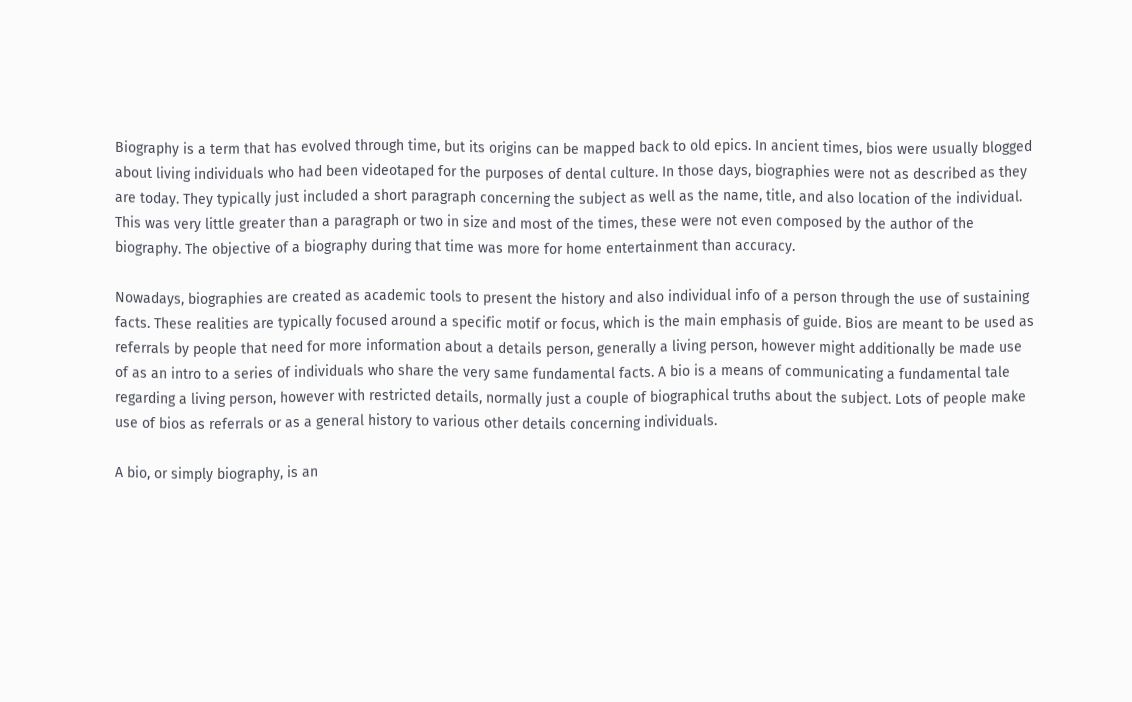Biography is a term that has evolved through time, but its origins can be mapped back to old epics. In ancient times, bios were usually blogged about living individuals who had been videotaped for the purposes of dental culture. In those days, biographies were not as described as they are today. They typically just included a short paragraph concerning the subject as well as the name, title, and also location of the individual. This was very little greater than a paragraph or two in size and most of the times, these were not even composed by the author of the biography. The objective of a biography during that time was more for home entertainment than accuracy.

Nowadays, biographies are created as academic tools to present the history and also individual info of a person through the use of sustaining facts. These realities are typically focused around a specific motif or focus, which is the main emphasis of guide. Bios are meant to be used as referrals by people that need for more information about a details person, generally a living person, however might additionally be made use of as an intro to a series of individuals who share the very same fundamental facts. A bio is a means of communicating a fundamental tale regarding a living person, however with restricted details, normally just a couple of biographical truths about the subject. Lots of people make use of bios as referrals or as a general history to various other details concerning individuals.

A bio, or simply biography, is an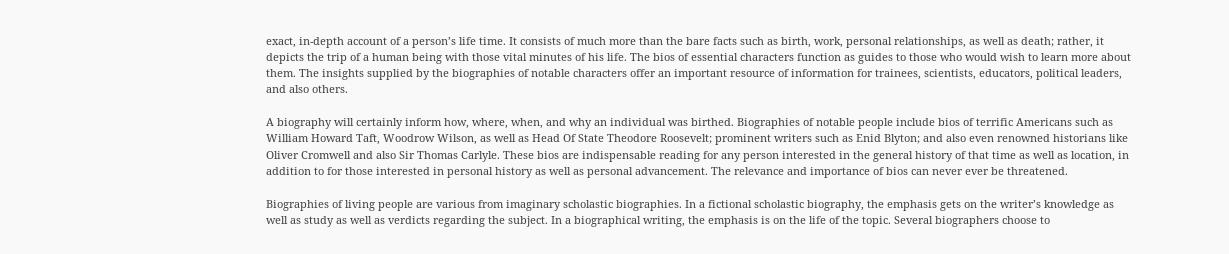exact, in-depth account of a person’s life time. It consists of much more than the bare facts such as birth, work, personal relationships, as well as death; rather, it depicts the trip of a human being with those vital minutes of his life. The bios of essential characters function as guides to those who would wish to learn more about them. The insights supplied by the biographies of notable characters offer an important resource of information for trainees, scientists, educators, political leaders, and also others.

A biography will certainly inform how, where, when, and why an individual was birthed. Biographies of notable people include bios of terrific Americans such as William Howard Taft, Woodrow Wilson, as well as Head Of State Theodore Roosevelt; prominent writers such as Enid Blyton; and also even renowned historians like Oliver Cromwell and also Sir Thomas Carlyle. These bios are indispensable reading for any person interested in the general history of that time as well as location, in addition to for those interested in personal history as well as personal advancement. The relevance and importance of bios can never ever be threatened.

Biographies of living people are various from imaginary scholastic biographies. In a fictional scholastic biography, the emphasis gets on the writer’s knowledge as well as study as well as verdicts regarding the subject. In a biographical writing, the emphasis is on the life of the topic. Several biographers choose to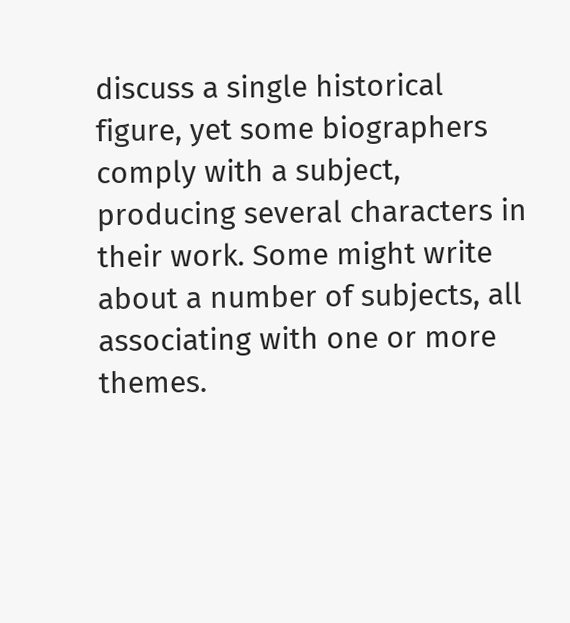discuss a single historical figure, yet some biographers comply with a subject, producing several characters in their work. Some might write about a number of subjects, all associating with one or more themes.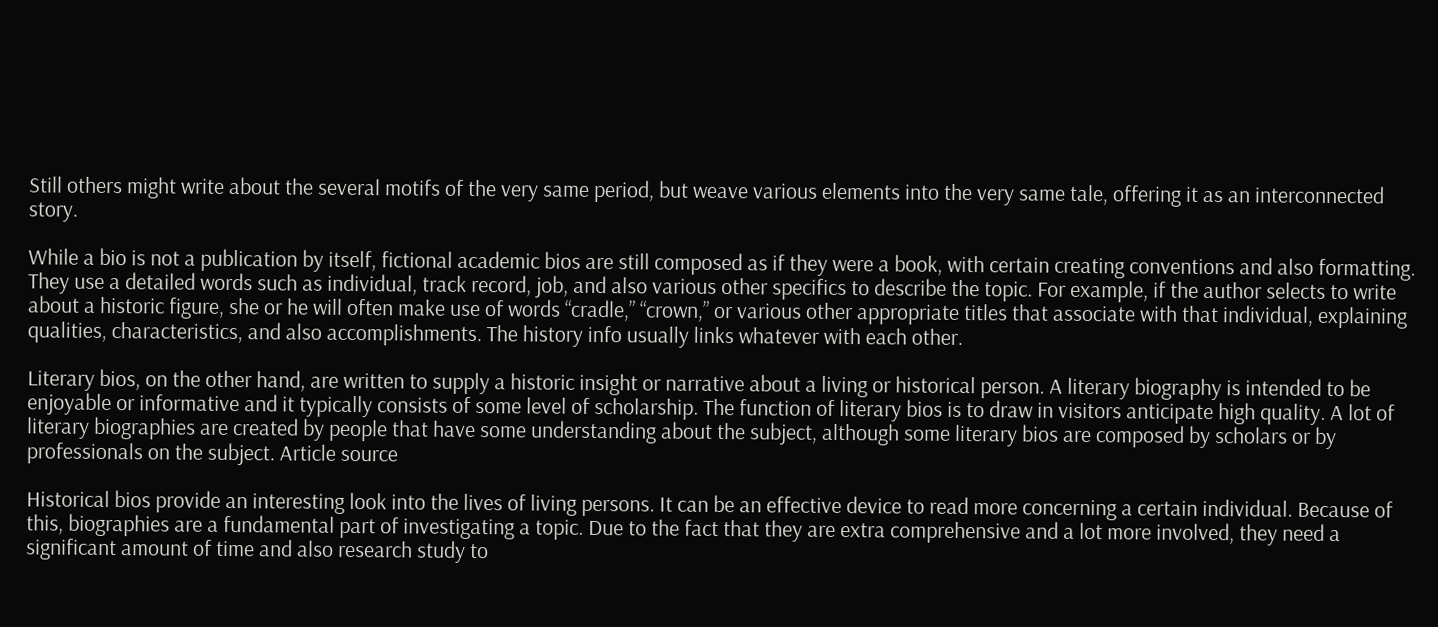Still others might write about the several motifs of the very same period, but weave various elements into the very same tale, offering it as an interconnected story.

While a bio is not a publication by itself, fictional academic bios are still composed as if they were a book, with certain creating conventions and also formatting. They use a detailed words such as individual, track record, job, and also various other specifics to describe the topic. For example, if the author selects to write about a historic figure, she or he will often make use of words “cradle,” “crown,” or various other appropriate titles that associate with that individual, explaining qualities, characteristics, and also accomplishments. The history info usually links whatever with each other.

Literary bios, on the other hand, are written to supply a historic insight or narrative about a living or historical person. A literary biography is intended to be enjoyable or informative and it typically consists of some level of scholarship. The function of literary bios is to draw in visitors anticipate high quality. A lot of literary biographies are created by people that have some understanding about the subject, although some literary bios are composed by scholars or by professionals on the subject. Article source

Historical bios provide an interesting look into the lives of living persons. It can be an effective device to read more concerning a certain individual. Because of this, biographies are a fundamental part of investigating a topic. Due to the fact that they are extra comprehensive and a lot more involved, they need a significant amount of time and also research study to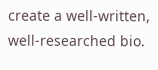create a well-written, well-researched bio.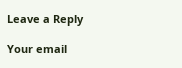Leave a Reply

Your email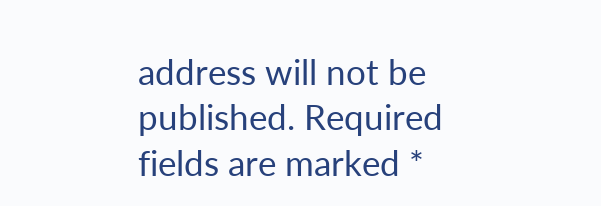address will not be published. Required fields are marked *